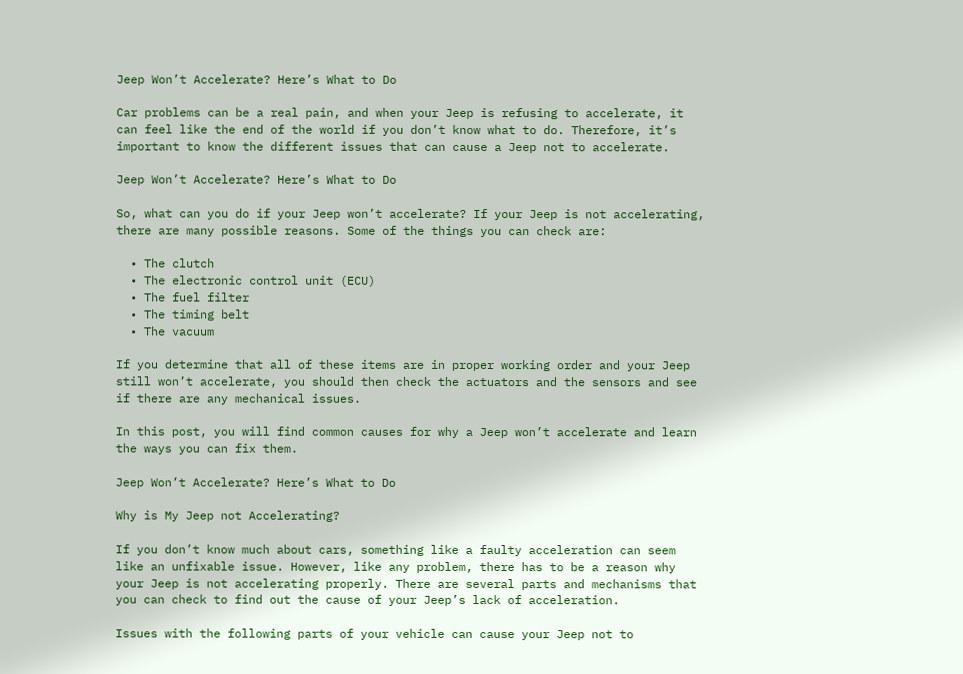Jeep Won’t Accelerate? Here’s What to Do

Car problems can be a real pain, and when your Jeep is refusing to accelerate, it can feel like the end of the world if you don’t know what to do. Therefore, it’s important to know the different issues that can cause a Jeep not to accelerate.

Jeep Won’t Accelerate? Here’s What to Do

So, what can you do if your Jeep won’t accelerate? If your Jeep is not accelerating, there are many possible reasons. Some of the things you can check are:

  • The clutch
  • The electronic control unit (ECU)
  • The fuel filter
  • The timing belt
  • The vacuum

If you determine that all of these items are in proper working order and your Jeep still won’t accelerate, you should then check the actuators and the sensors and see if there are any mechanical issues.

In this post, you will find common causes for why a Jeep won’t accelerate and learn the ways you can fix them.

Jeep Won’t Accelerate? Here’s What to Do

Why is My Jeep not Accelerating?

If you don’t know much about cars, something like a faulty acceleration can seem like an unfixable issue. However, like any problem, there has to be a reason why your Jeep is not accelerating properly. There are several parts and mechanisms that you can check to find out the cause of your Jeep’s lack of acceleration.

Issues with the following parts of your vehicle can cause your Jeep not to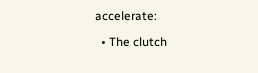accelerate:

  • The clutch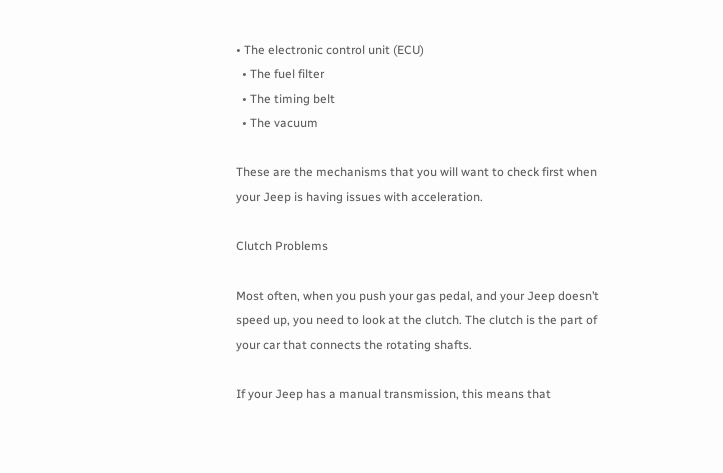• The electronic control unit (ECU)
  • The fuel filter
  • The timing belt
  • The vacuum

These are the mechanisms that you will want to check first when your Jeep is having issues with acceleration.

Clutch Problems

Most often, when you push your gas pedal, and your Jeep doesn’t speed up, you need to look at the clutch. The clutch is the part of your car that connects the rotating shafts.

If your Jeep has a manual transmission, this means that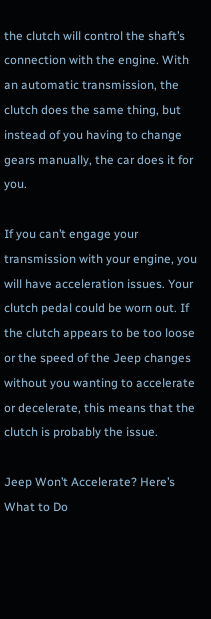the clutch will control the shaft’s connection with the engine. With an automatic transmission, the clutch does the same thing, but instead of you having to change gears manually, the car does it for you.

If you can’t engage your transmission with your engine, you will have acceleration issues. Your clutch pedal could be worn out. If the clutch appears to be too loose or the speed of the Jeep changes without you wanting to accelerate or decelerate, this means that the clutch is probably the issue.

Jeep Won’t Accelerate? Here’s What to Do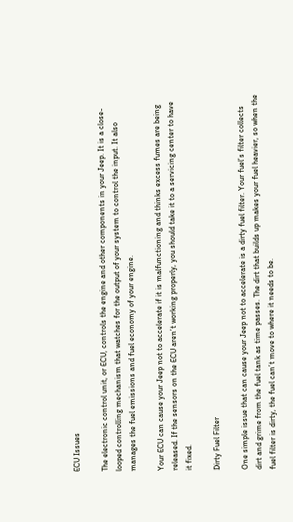ECU Issues

The electronic control unit, or ECU, controls the engine and other components in your Jeep. It is a close-looped controlling mechanism that watches for the output of your system to control the input. It also manages the fuel emissions and fuel economy of your engine.

Your ECU can cause your Jeep not to accelerate if it is malfunctioning and thinks excess fumes are being released. If the sensors on the ECU aren’t working properly, you should take it to a servicing center to have it fixed.

Dirty Fuel Filter

One simple issue that can cause your Jeep not to accelerate is a dirty fuel filter. Your fuel’s filter collects dirt and grime from the fuel tank as time passes. The dirt that builds up makes your fuel heavier, so when the fuel filter is dirty, the fuel can’t move to where it needs to be.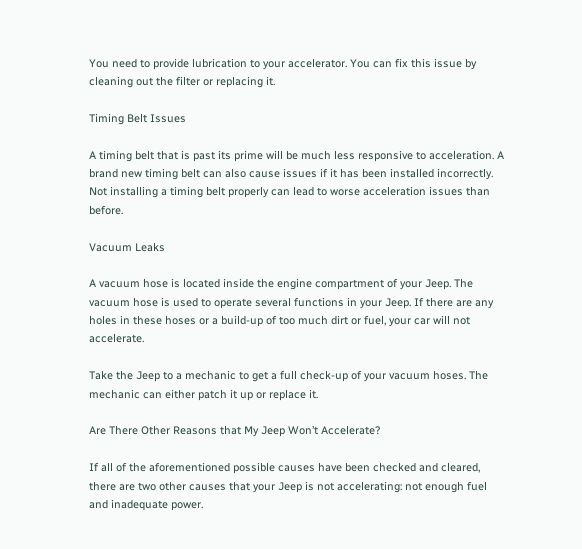You need to provide lubrication to your accelerator. You can fix this issue by cleaning out the filter or replacing it.

Timing Belt Issues

A timing belt that is past its prime will be much less responsive to acceleration. A brand new timing belt can also cause issues if it has been installed incorrectly. Not installing a timing belt properly can lead to worse acceleration issues than before.

Vacuum Leaks

A vacuum hose is located inside the engine compartment of your Jeep. The vacuum hose is used to operate several functions in your Jeep. If there are any holes in these hoses or a build-up of too much dirt or fuel, your car will not accelerate.

Take the Jeep to a mechanic to get a full check-up of your vacuum hoses. The mechanic can either patch it up or replace it.

Are There Other Reasons that My Jeep Won’t Accelerate?

If all of the aforementioned possible causes have been checked and cleared, there are two other causes that your Jeep is not accelerating: not enough fuel and inadequate power.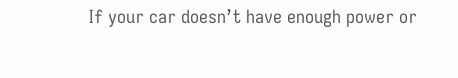If your car doesn’t have enough power or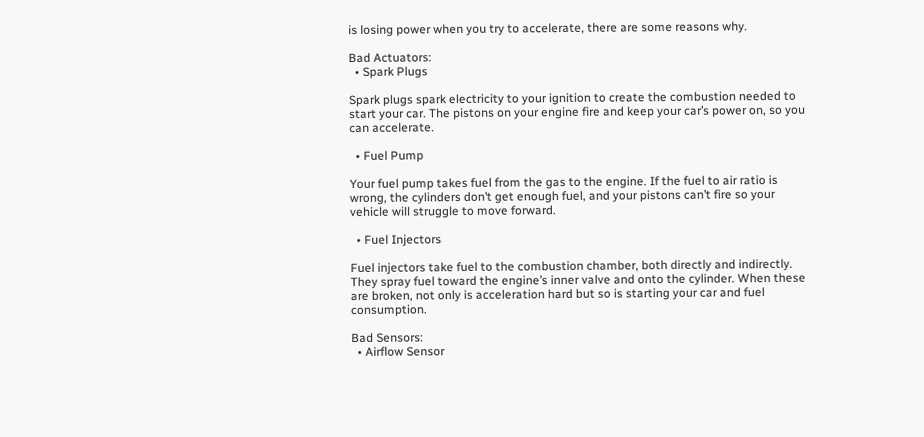is losing power when you try to accelerate, there are some reasons why.

Bad Actuators:
  • Spark Plugs

Spark plugs spark electricity to your ignition to create the combustion needed to start your car. The pistons on your engine fire and keep your car’s power on, so you can accelerate.

  • Fuel Pump

Your fuel pump takes fuel from the gas to the engine. If the fuel to air ratio is wrong, the cylinders don’t get enough fuel, and your pistons can’t fire so your vehicle will struggle to move forward.

  • Fuel Injectors

Fuel injectors take fuel to the combustion chamber, both directly and indirectly. They spray fuel toward the engine’s inner valve and onto the cylinder. When these are broken, not only is acceleration hard but so is starting your car and fuel consumption.

Bad Sensors:
  • Airflow Sensor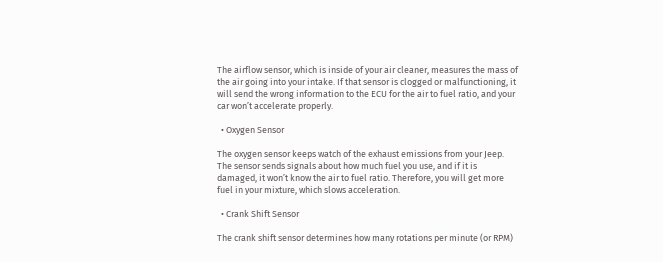The airflow sensor, which is inside of your air cleaner, measures the mass of the air going into your intake. If that sensor is clogged or malfunctioning, it will send the wrong information to the ECU for the air to fuel ratio, and your car won’t accelerate properly.

  • Oxygen Sensor

The oxygen sensor keeps watch of the exhaust emissions from your Jeep. The sensor sends signals about how much fuel you use, and if it is damaged, it won’t know the air to fuel ratio. Therefore, you will get more fuel in your mixture, which slows acceleration.

  • Crank Shift Sensor

The crank shift sensor determines how many rotations per minute (or RPM)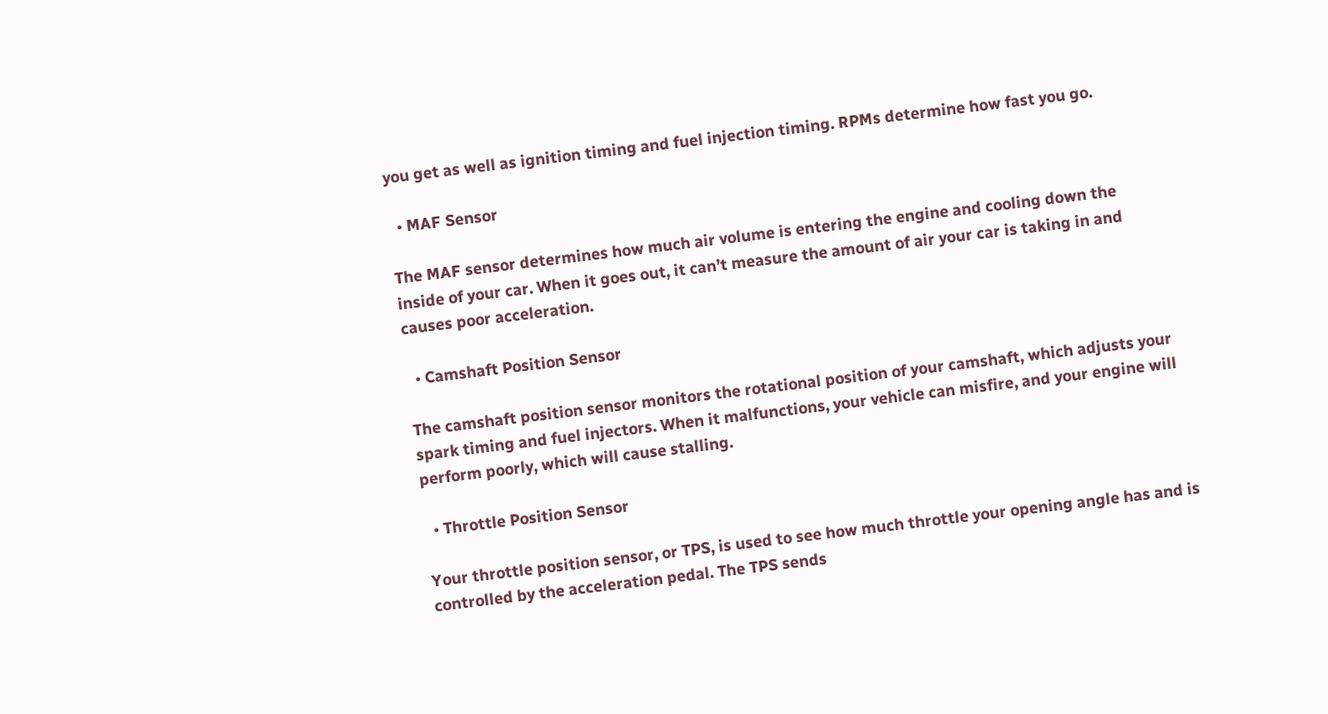you get as well as ignition timing and fuel injection timing. RPMs determine how fast you go.

  • MAF Sensor

The MAF sensor determines how much air volume is entering the engine and cooling down the inside of your car. When it goes out, it can’t measure the amount of air your car is taking in and causes poor acceleration.

  • Camshaft Position Sensor

The camshaft position sensor monitors the rotational position of your camshaft, which adjusts your spark timing and fuel injectors. When it malfunctions, your vehicle can misfire, and your engine will perform poorly, which will cause stalling.

  • Throttle Position Sensor

Your throttle position sensor, or TPS, is used to see how much throttle your opening angle has and is controlled by the acceleration pedal. The TPS sends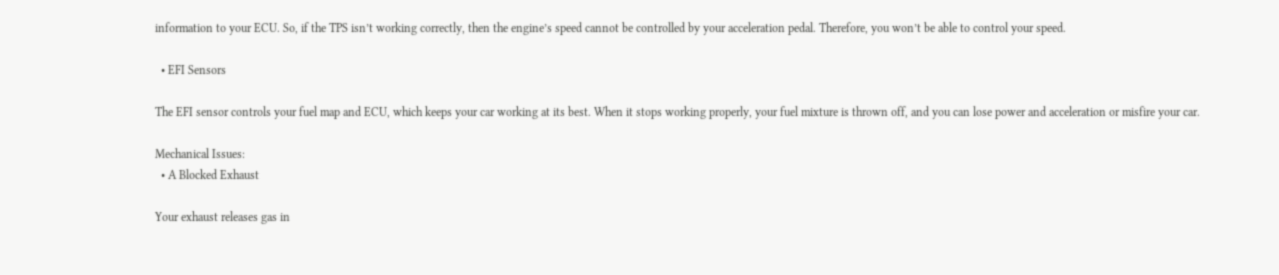information to your ECU. So, if the TPS isn’t working correctly, then the engine’s speed cannot be controlled by your acceleration pedal. Therefore, you won’t be able to control your speed.

  • EFI Sensors

The EFI sensor controls your fuel map and ECU, which keeps your car working at its best. When it stops working properly, your fuel mixture is thrown off, and you can lose power and acceleration or misfire your car.

Mechanical Issues:
  • A Blocked Exhaust

Your exhaust releases gas in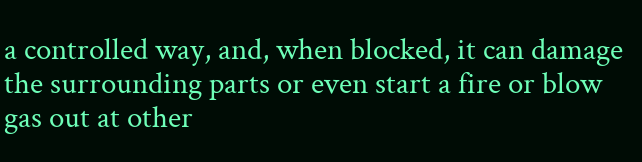a controlled way, and, when blocked, it can damage the surrounding parts or even start a fire or blow gas out at other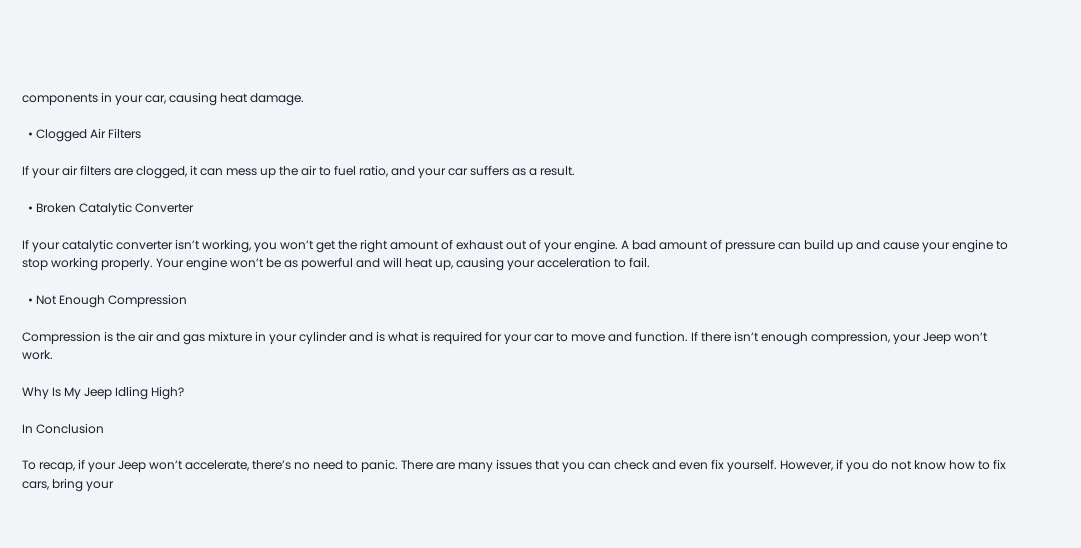components in your car, causing heat damage.

  • Clogged Air Filters

If your air filters are clogged, it can mess up the air to fuel ratio, and your car suffers as a result.

  • Broken Catalytic Converter

If your catalytic converter isn’t working, you won’t get the right amount of exhaust out of your engine. A bad amount of pressure can build up and cause your engine to stop working properly. Your engine won’t be as powerful and will heat up, causing your acceleration to fail.

  • Not Enough Compression

Compression is the air and gas mixture in your cylinder and is what is required for your car to move and function. If there isn’t enough compression, your Jeep won’t work.

Why Is My Jeep Idling High?

In Conclusion

To recap, if your Jeep won’t accelerate, there’s no need to panic. There are many issues that you can check and even fix yourself. However, if you do not know how to fix cars, bring your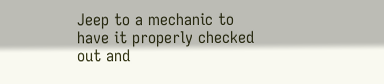Jeep to a mechanic to have it properly checked out and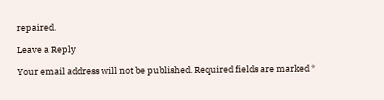repaired.

Leave a Reply

Your email address will not be published. Required fields are marked *